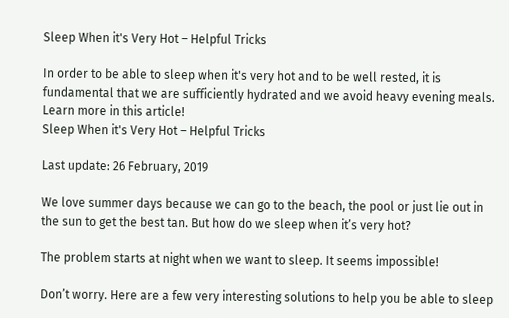Sleep When it's Very Hot – Helpful Tricks

In order to be able to sleep when it's very hot and to be well rested, it is fundamental that we are sufficiently hydrated and we avoid heavy evening meals. Learn more in this article!
Sleep When it's Very Hot – Helpful Tricks

Last update: 26 February, 2019

We love summer days because we can go to the beach, the pool or just lie out in the sun to get the best tan. But how do we sleep when it’s very hot?

The problem starts at night when we want to sleep. It seems impossible!

Don’t worry. Here are a few very interesting solutions to help you be able to sleep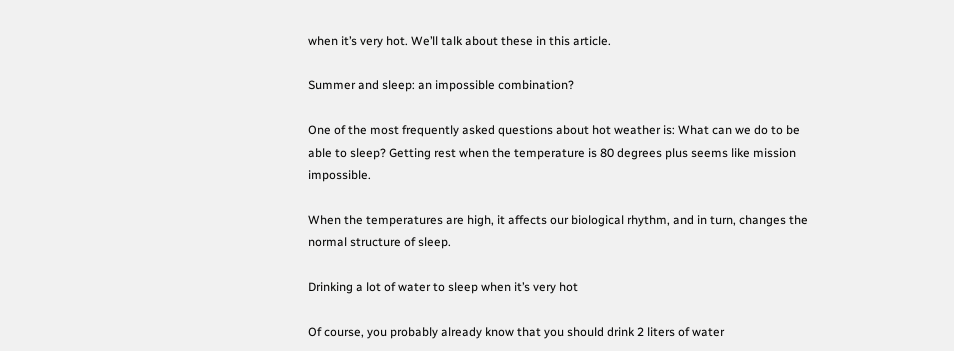when it’s very hot. We’ll talk about these in this article.

Summer and sleep: an impossible combination?

One of the most frequently asked questions about hot weather is: What can we do to be able to sleep? Getting rest when the temperature is 80 degrees plus seems like mission impossible.

When the temperatures are high, it affects our biological rhythm, and in turn, changes the normal structure of sleep.

Drinking a lot of water to sleep when it’s very hot

Of course, you probably already know that you should drink 2 liters of water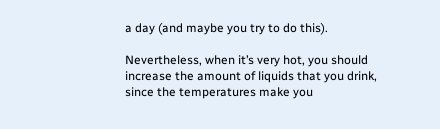a day (and maybe you try to do this).

Nevertheless, when it’s very hot, you should increase the amount of liquids that you drink, since the temperatures make you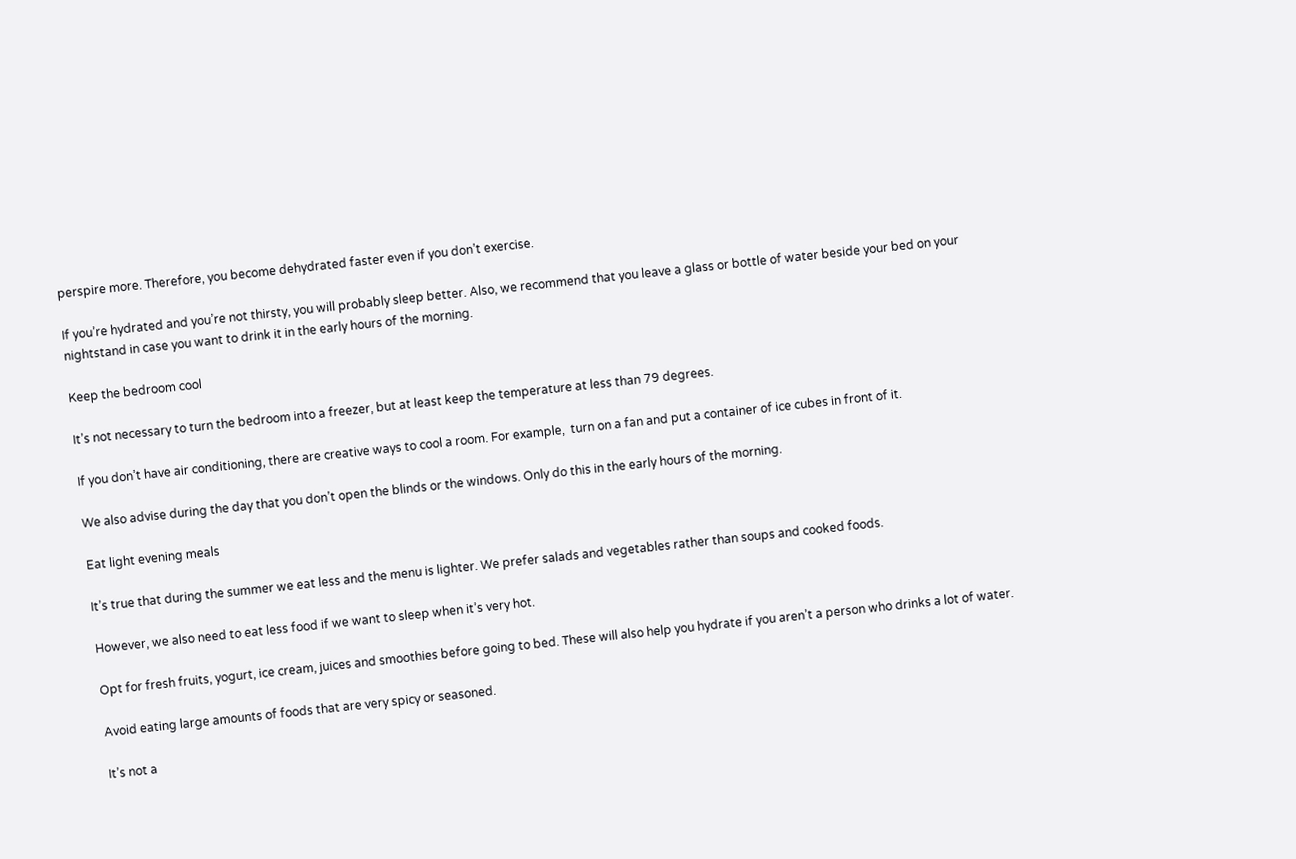perspire more. Therefore, you become dehydrated faster even if you don’t exercise.

If you’re hydrated and you’re not thirsty, you will probably sleep better. Also, we recommend that you leave a glass or bottle of water beside your bed on your nightstand in case you want to drink it in the early hours of the morning.

Keep the bedroom cool

It’s not necessary to turn the bedroom into a freezer, but at least keep the temperature at less than 79 degrees.

If you don’t have air conditioning, there are creative ways to cool a room. For example,  turn on a fan and put a container of ice cubes in front of it.

We also advise during the day that you don’t open the blinds or the windows. Only do this in the early hours of the morning.

Eat light evening meals

It’s true that during the summer we eat less and the menu is lighter. We prefer salads and vegetables rather than soups and cooked foods.

However, we also need to eat less food if we want to sleep when it’s very hot.

Opt for fresh fruits, yogurt, ice cream, juices and smoothies before going to bed. These will also help you hydrate if you aren’t a person who drinks a lot of water.

Avoid eating large amounts of foods that are very spicy or seasoned.

It’s not a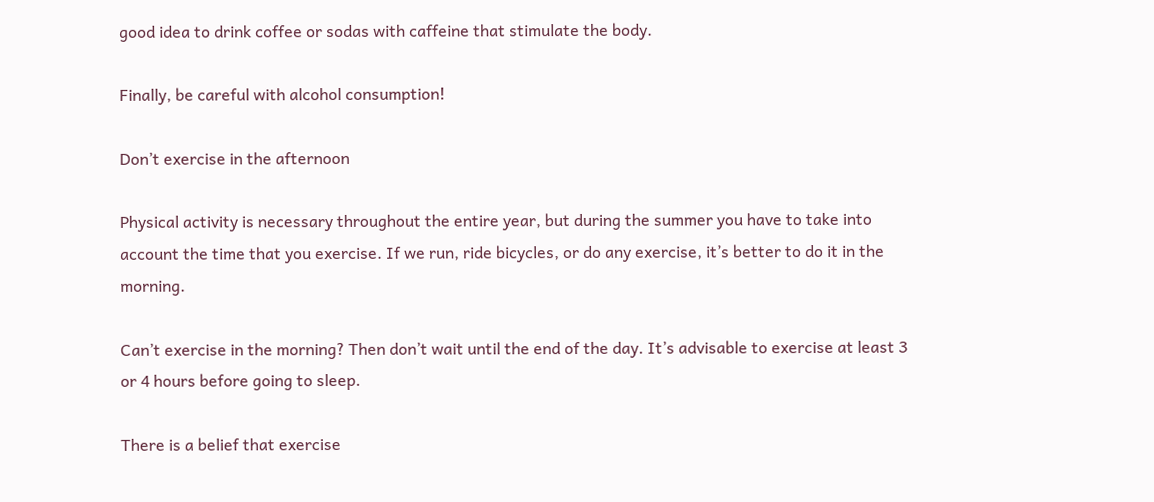good idea to drink coffee or sodas with caffeine that stimulate the body.

Finally, be careful with alcohol consumption!

Don’t exercise in the afternoon

Physical activity is necessary throughout the entire year, but during the summer you have to take into account the time that you exercise. If we run, ride bicycles, or do any exercise, it’s better to do it in the morning.

Can’t exercise in the morning? Then don’t wait until the end of the day. It’s advisable to exercise at least 3 or 4 hours before going to sleep.

There is a belief that exercise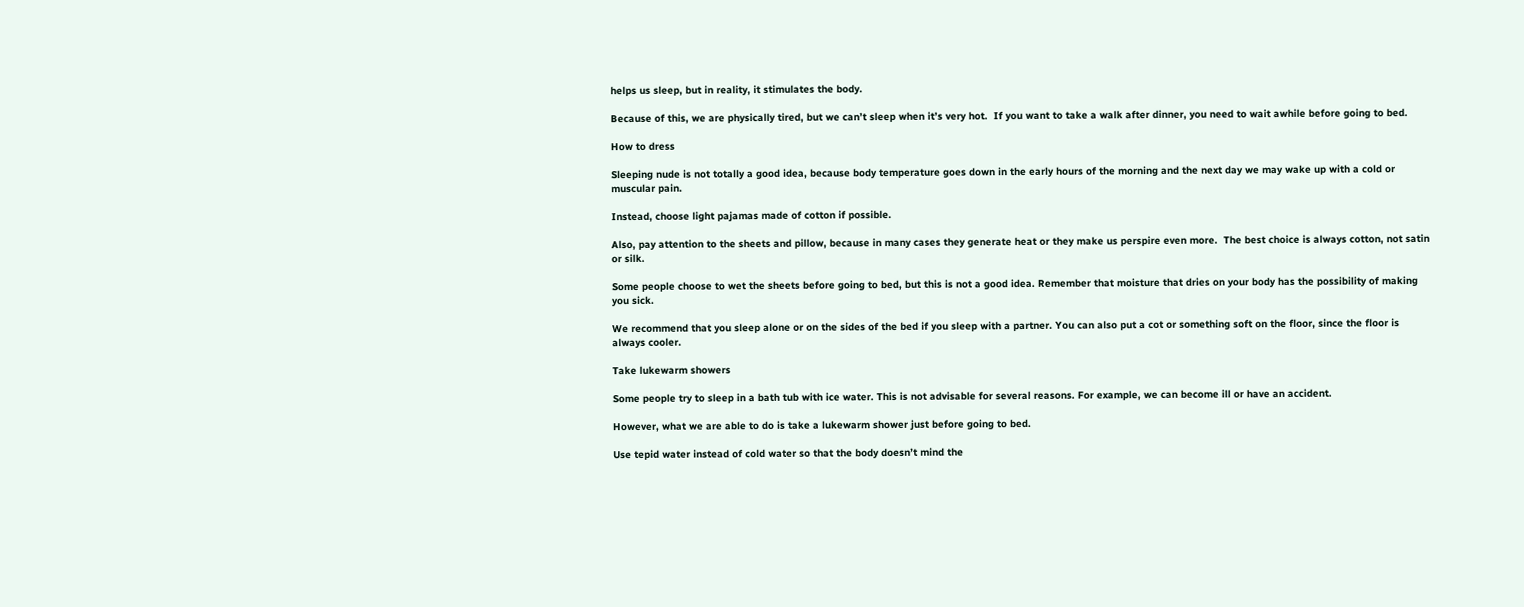helps us sleep, but in reality, it stimulates the body.

Because of this, we are physically tired, but we can’t sleep when it’s very hot.  If you want to take a walk after dinner, you need to wait awhile before going to bed.

How to dress

Sleeping nude is not totally a good idea, because body temperature goes down in the early hours of the morning and the next day we may wake up with a cold or muscular pain.

Instead, choose light pajamas made of cotton if possible.

Also, pay attention to the sheets and pillow, because in many cases they generate heat or they make us perspire even more.  The best choice is always cotton, not satin or silk.

Some people choose to wet the sheets before going to bed, but this is not a good idea. Remember that moisture that dries on your body has the possibility of making you sick.

We recommend that you sleep alone or on the sides of the bed if you sleep with a partner. You can also put a cot or something soft on the floor, since the floor is always cooler.

Take lukewarm showers

Some people try to sleep in a bath tub with ice water. This is not advisable for several reasons. For example, we can become ill or have an accident.

However, what we are able to do is take a lukewarm shower just before going to bed.

Use tepid water instead of cold water so that the body doesn’t mind the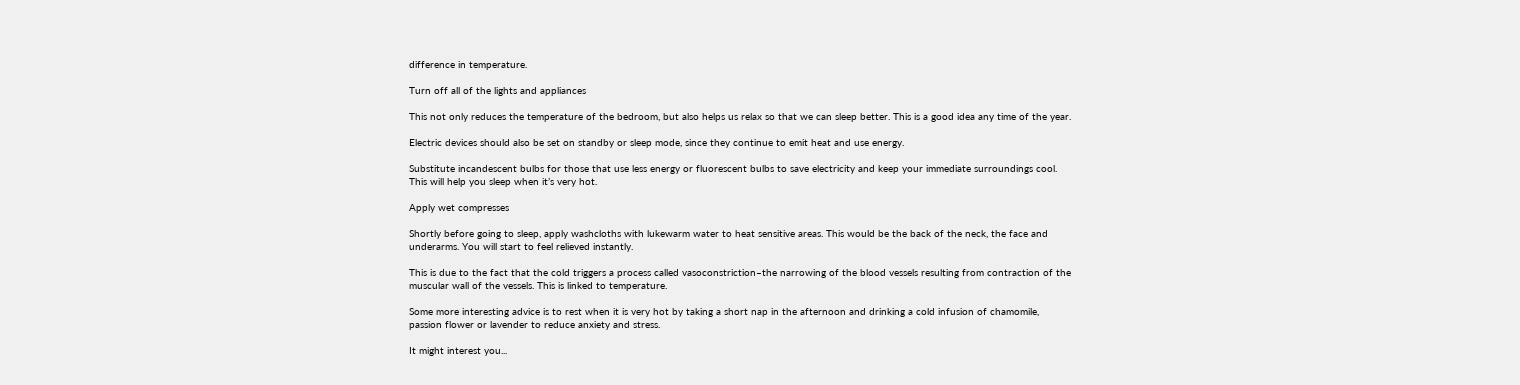difference in temperature.

Turn off all of the lights and appliances

This not only reduces the temperature of the bedroom, but also helps us relax so that we can sleep better. This is a good idea any time of the year.

Electric devices should also be set on standby or sleep mode, since they continue to emit heat and use energy.

Substitute incandescent bulbs for those that use less energy or fluorescent bulbs to save electricity and keep your immediate surroundings cool. This will help you sleep when it’s very hot.

Apply wet compresses

Shortly before going to sleep, apply washcloths with lukewarm water to heat sensitive areas. This would be the back of the neck, the face and underarms. You will start to feel relieved instantly.

This is due to the fact that the cold triggers a process called vasoconstriction–the narrowing of the blood vessels resulting from contraction of the muscular wall of the vessels. This is linked to temperature.

Some more interesting advice is to rest when it is very hot by taking a short nap in the afternoon and drinking a cold infusion of chamomile, passion flower or lavender to reduce anxiety and stress.

It might interest you...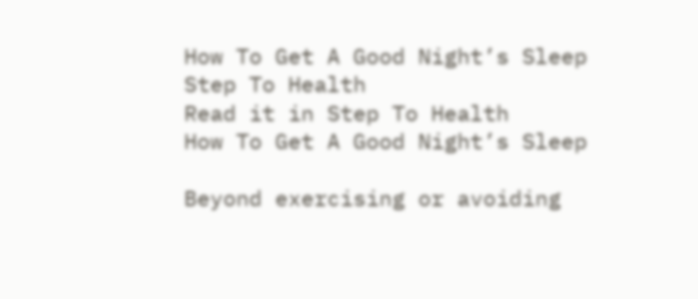How To Get A Good Night’s Sleep
Step To Health
Read it in Step To Health
How To Get A Good Night’s Sleep

Beyond exercising or avoiding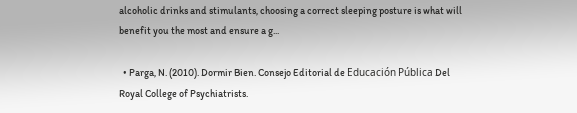alcoholic drinks and stimulants, choosing a correct sleeping posture is what will benefit you the most and ensure a g...

  • Parga, N. (2010). Dormir Bien. Consejo Editorial de Educación Pública Del Royal College of Psychiatrists.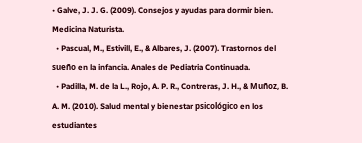• Galve, J. J. G. (2009). Consejos y ayudas para dormir bien. Medicina Naturista.
  • Pascual, M., Estivill, E., & Albares, J. (2007). Trastornos del sueño en la infancia. Anales de Pediatria Continuada.
  • Padilla, M. de la L., Rojo, A. P. R., Contreras, J. H., & Muñoz, B. A. M. (2010). Salud mental y bienestar psicológico en los estudiantes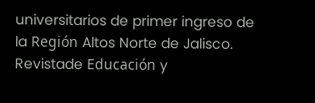universitarios de primer ingreso de la Región Altos Norte de Jalisco. Revistade Educación y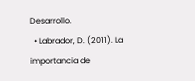Desarrollo.
  • Labrador, D. (2011). La importancia de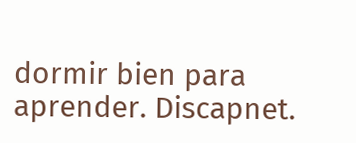dormir bien para aprender. Discapnet.